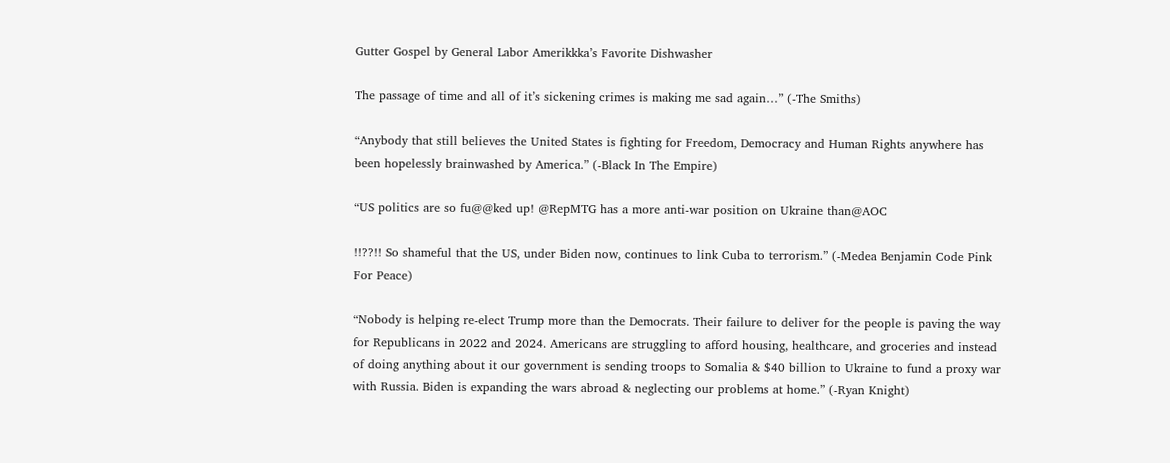Gutter Gospel by General Labor Amerikkka’s Favorite Dishwasher

The passage of time and all of it’s sickening crimes is making me sad again…” (-The Smiths)

“Anybody that still believes the United States is fighting for Freedom, Democracy and Human Rights anywhere has been hopelessly brainwashed by America.” (-Black In The Empire)

“US politics are so fu@@ked up! @RepMTG has a more anti-war position on Ukraine than@AOC

!!??!! So shameful that the US, under Biden now, continues to link Cuba to terrorism.” (-Medea Benjamin Code Pink For Peace)

“Nobody is helping re-elect Trump more than the Democrats. Their failure to deliver for the people is paving the way for Republicans in 2022 and 2024. Americans are struggling to afford housing, healthcare, and groceries and instead of doing anything about it our government is sending troops to Somalia & $40 billion to Ukraine to fund a proxy war with Russia. Biden is expanding the wars abroad & neglecting our problems at home.” (-Ryan Knight)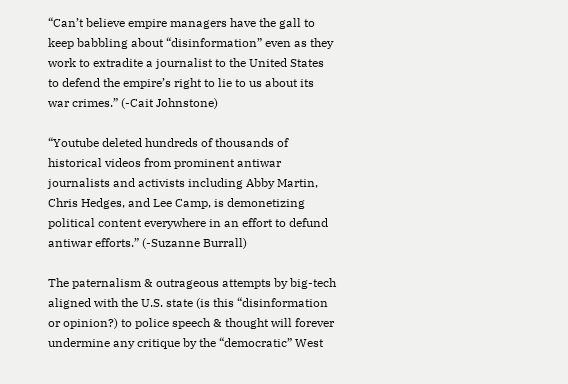“Can’t believe empire managers have the gall to keep babbling about “disinformation” even as they work to extradite a journalist to the United States to defend the empire’s right to lie to us about its war crimes.” (-Cait Johnstone)

“Youtube deleted hundreds of thousands of historical videos from prominent antiwar journalists and activists including Abby Martin, Chris Hedges, and Lee Camp, is demonetizing political content everywhere in an effort to defund antiwar efforts.” (-Suzanne Burrall)

The paternalism & outrageous attempts by big-tech aligned with the U.S. state (is this “disinformation or opinion?) to police speech & thought will forever undermine any critique by the “democratic” West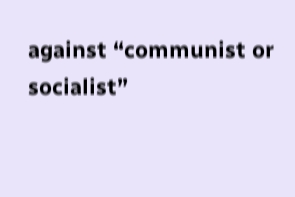against “communist or socialist”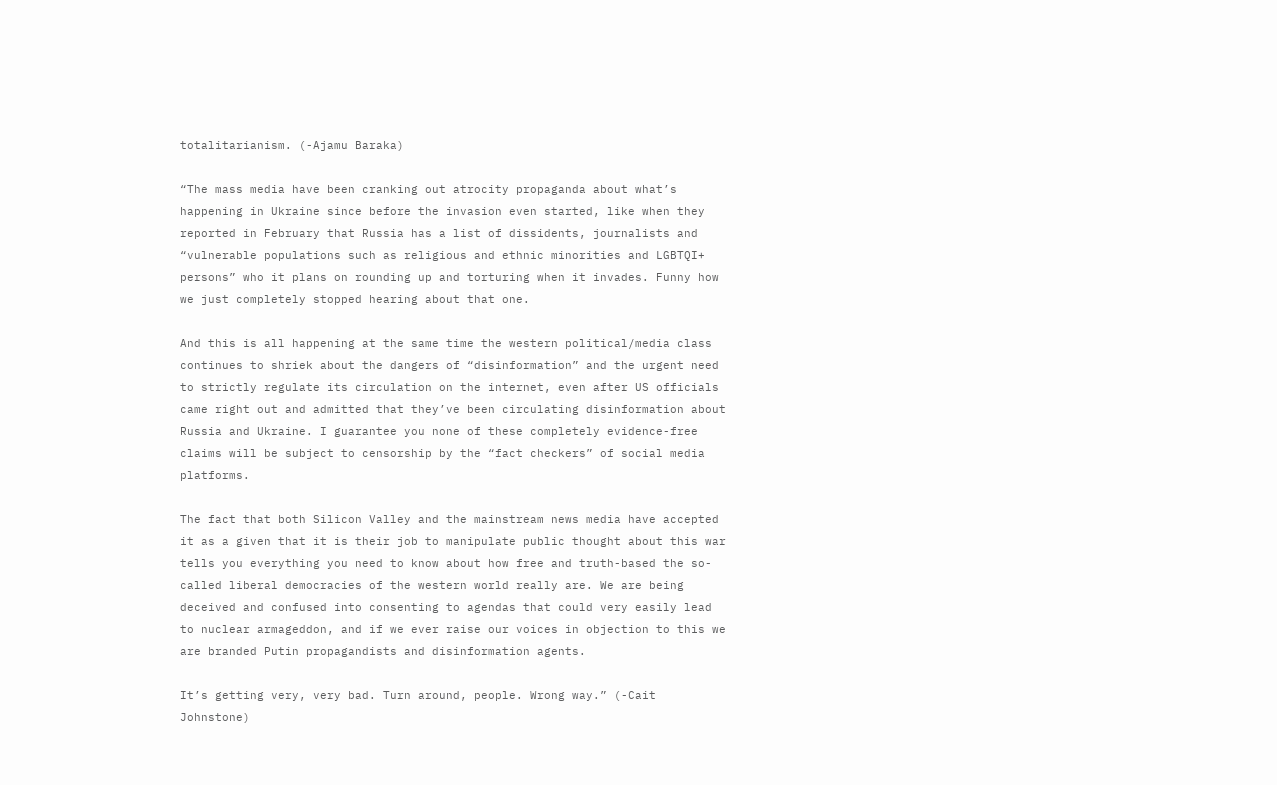totalitarianism. (-Ajamu Baraka)

“The mass media have been cranking out atrocity propaganda about what’s happening in Ukraine since before the invasion even started, like when they reported in February that Russia has a list of dissidents, journalists and “vulnerable populations such as religious and ethnic minorities and LGBTQI+ persons” who it plans on rounding up and torturing when it invades. Funny how we just completely stopped hearing about that one.

And this is all happening at the same time the western political/media class continues to shriek about the dangers of “disinformation” and the urgent need to strictly regulate its circulation on the internet, even after US officials came right out and admitted that they’ve been circulating disinformation about Russia and Ukraine. I guarantee you none of these completely evidence-free claims will be subject to censorship by the “fact checkers” of social media platforms.

The fact that both Silicon Valley and the mainstream news media have accepted it as a given that it is their job to manipulate public thought about this war tells you everything you need to know about how free and truth-based the so-called liberal democracies of the western world really are. We are being deceived and confused into consenting to agendas that could very easily lead to nuclear armageddon, and if we ever raise our voices in objection to this we are branded Putin propagandists and disinformation agents.

It’s getting very, very bad. Turn around, people. Wrong way.” (-Cait Johnstone)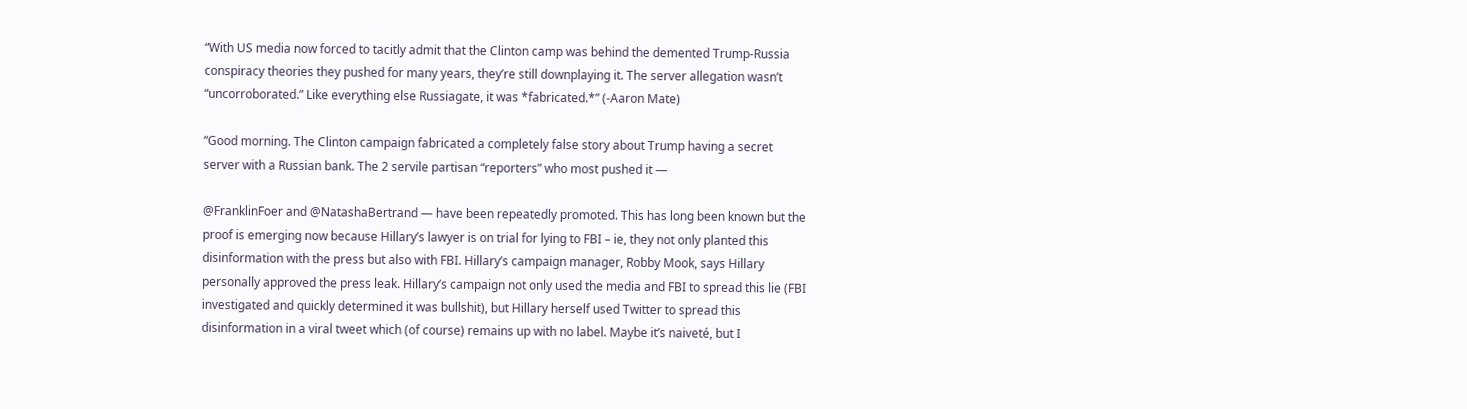“With US media now forced to tacitly admit that the Clinton camp was behind the demented Trump-Russia conspiracy theories they pushed for many years, they’re still downplaying it. The server allegation wasn’t “uncorroborated.” Like everything else Russiagate, it was *fabricated.*” (-Aaron Mate)

“Good morning. The Clinton campaign fabricated a completely false story about Trump having a secret server with a Russian bank. The 2 servile partisan “reporters” who most pushed it —

@FranklinFoer and @NatashaBertrand — have been repeatedly promoted. This has long been known but the proof is emerging now because Hillary’s lawyer is on trial for lying to FBI – ie, they not only planted this disinformation with the press but also with FBI. Hillary’s campaign manager, Robby Mook, says Hillary personally approved the press leak. Hillary’s campaign not only used the media and FBI to spread this lie (FBI investigated and quickly determined it was bullshit), but Hillary herself used Twitter to spread this disinformation in a viral tweet which (of course) remains up with no label. Maybe it’s naiveté, but I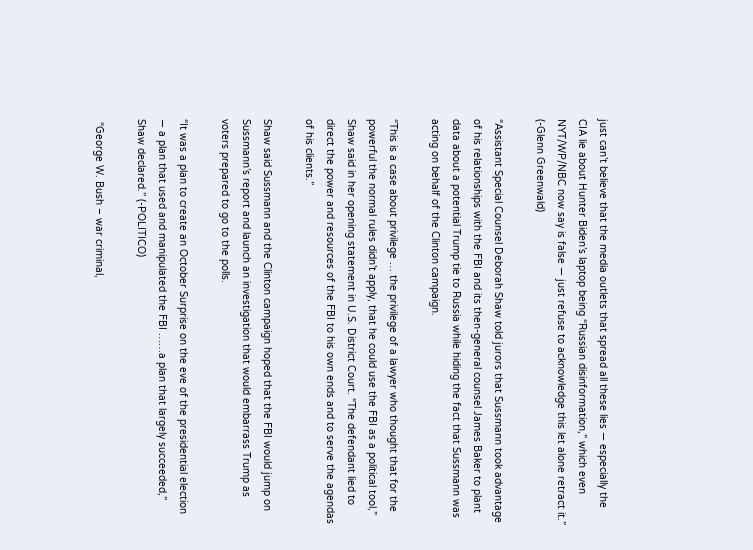just can’t believe that the media outlets that spread all these lies — especially the CIA lie about Hunter Biden’s laptop being “Russian disinformation,” which even NYT/WP/NBC now say is false — just refuse to acknowledge this let alone retract it.” (-Glenn Greenwald)

“Assistant Special Counsel Deborah Shaw told jurors that Sussmann took advantage of his relationships with the FBI and its then-general counsel James Baker to plant data about a potential Trump tie to Russia while hiding the fact that Sussmann was acting on behalf of the Clinton campaign.

“This is a case about privilege … the privilege of a lawyer who thought that for the powerful the normal rules didn’t apply, that he could use the FBI as a political tool,” Shaw said in her opening statement in U.S. District Court. “The defendant lied to direct the power and resources of the FBI to his own ends and to serve the agendas of his clients.”

Shaw said Sussmann and the Clinton campaign hoped that the FBI would jump on Sussmann’s report and launch an investigation that would embarrass Trump as voters prepared to go to the polls.

“It was a plan to create an October Surprise on the eve of the presidential election — a plan that used and manipulated the FBI ……a plan that largely succeeded,” Shaw declared.” (-POLITICO)

 “George W. Bush – war criminal,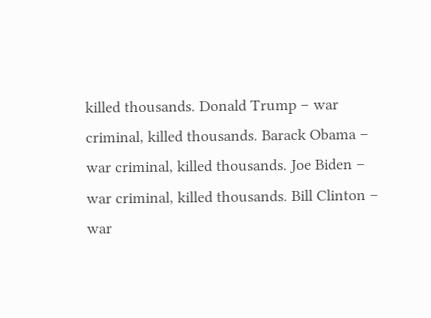killed thousands. Donald Trump – war criminal, killed thousands. Barack Obama – war criminal, killed thousands. Joe Biden – war criminal, killed thousands. Bill Clinton – war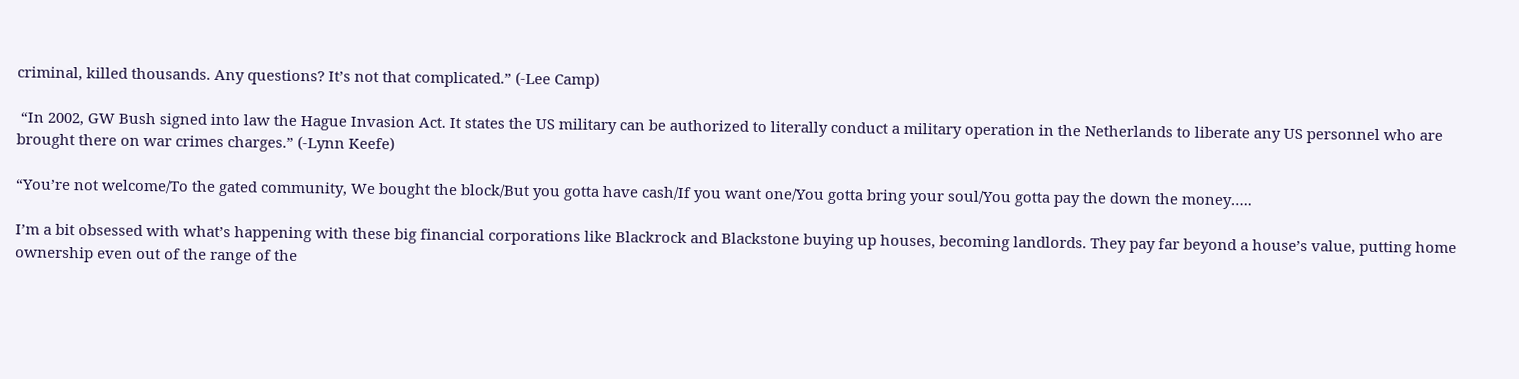criminal, killed thousands. Any questions? It’s not that complicated.” (-Lee Camp)

 “In 2002, GW Bush signed into law the Hague Invasion Act. It states the US military can be authorized to literally conduct a military operation in the Netherlands to liberate any US personnel who are brought there on war crimes charges.” (-Lynn Keefe)

“You’re not welcome/To the gated community, We bought the block/But you gotta have cash/If you want one/You gotta bring your soul/You gotta pay the down the money…..

I’m a bit obsessed with what’s happening with these big financial corporations like Blackrock and Blackstone buying up houses, becoming landlords. They pay far beyond a house’s value, putting home ownership even out of the range of the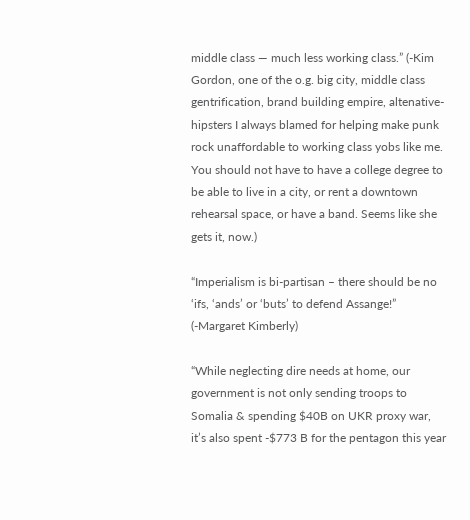middle class — much less working class.” (-Kim Gordon, one of the o.g. big city, middle class gentrification, brand building empire, altenative-hipsters I always blamed for helping make punk rock unaffordable to working class yobs like me. You should not have to have a college degree to be able to live in a city, or rent a downtown rehearsal space, or have a band. Seems like she gets it, now.)

“Imperialism is bi-partisan – there should be no ‘ifs, ‘ands’ or ‘buts’ to defend Assange!” (-Margaret Kimberly)

“While neglecting dire needs at home, our government is not only sending troops to Somalia & spending $40B on UKR proxy war, it’s also spent -$773 B for the pentagon this year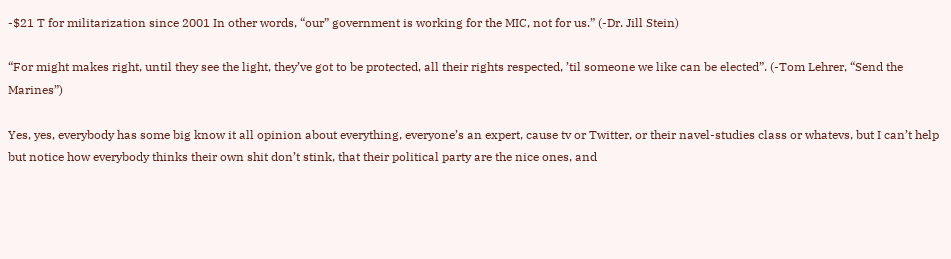-$21 T for militarization since 2001 In other words, “our” government is working for the MIC, not for us.” (-Dr. Jill Stein)

“For might makes right, until they see the light, they’ve got to be protected, all their rights respected, ’til someone we like can be elected”. (-Tom Lehrer, “Send the Marines”)

Yes, yes, everybody has some big know it all opinion about everything, everyone’s an expert, cause tv or Twitter, or their navel-studies class or whatevs, but I can’t help but notice how everybody thinks their own shit don’t stink, that their political party are the nice ones, and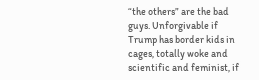“the others” are the bad guys. Unforgivable if Trump has border kids in cages, totally woke and scientific and feminist, if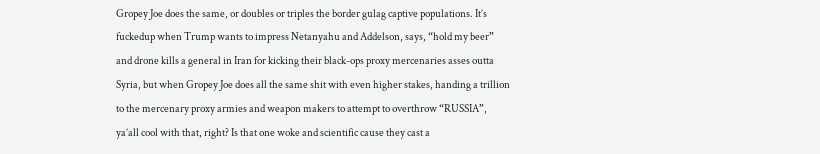Gropey Joe does the same, or doubles or triples the border gulag captive populations. It’s fuckedup when Trump wants to impress Netanyahu and Addelson, says, “hold my beer” and drone kills a general in Iran for kicking their black-ops proxy mercenaries asses outta Syria, but when Gropey Joe does all the same shit with even higher stakes, handing a trillion to the mercenary proxy armies and weapon makers to attempt to overthrow “RUSSIA”, ya’all cool with that, right? Is that one woke and scientific cause they cast a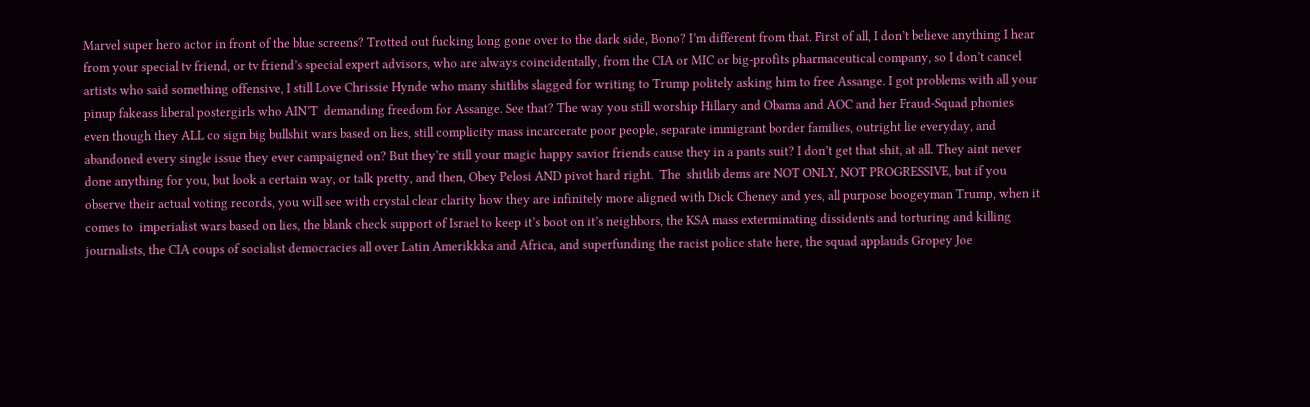Marvel super hero actor in front of the blue screens? Trotted out fucking long gone over to the dark side, Bono? I’m different from that. First of all, I don’t believe anything I hear from your special tv friend, or tv friend’s special expert advisors, who are always coincidentally, from the CIA or MIC or big-profits pharmaceutical company, so I don’t cancel artists who said something offensive, I still Love Chrissie Hynde who many shitlibs slagged for writing to Trump politely asking him to free Assange. I got problems with all your pinup fakeass liberal postergirls who AIN’T  demanding freedom for Assange. See that? The way you still worship Hillary and Obama and AOC and her Fraud-Squad phonies even though they ALL co sign big bullshit wars based on lies, still complicity mass incarcerate poor people, separate immigrant border families, outright lie everyday, and abandoned every single issue they ever campaigned on? But they’re still your magic happy savior friends cause they in a pants suit? I don’t get that shit, at all. They aint never done anything for you, but look a certain way, or talk pretty, and then, Obey Pelosi AND pivot hard right.  The  shitlib dems are NOT ONLY, NOT PROGRESSIVE, but if you observe their actual voting records, you will see with crystal clear clarity how they are infinitely more aligned with Dick Cheney and yes, all purpose boogeyman Trump, when it comes to  imperialist wars based on lies, the blank check support of Israel to keep it’s boot on it’s neighbors, the KSA mass exterminating dissidents and torturing and killing journalists, the CIA coups of socialist democracies all over Latin Amerikkka and Africa, and superfunding the racist police state here, the squad applauds Gropey Joe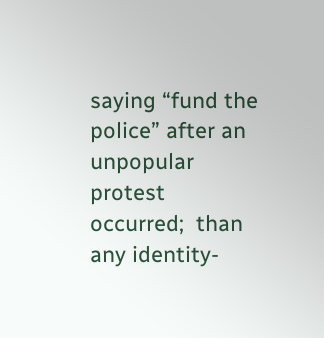saying “fund the police” after an unpopular protest occurred;  than any identity-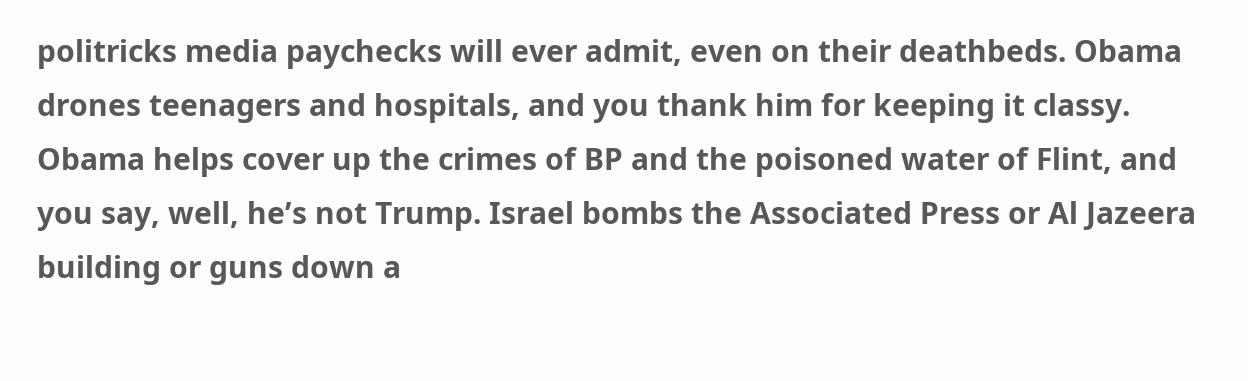politricks media paychecks will ever admit, even on their deathbeds. Obama drones teenagers and hospitals, and you thank him for keeping it classy. Obama helps cover up the crimes of BP and the poisoned water of Flint, and you say, well, he’s not Trump. Israel bombs the Associated Press or Al Jazeera building or guns down a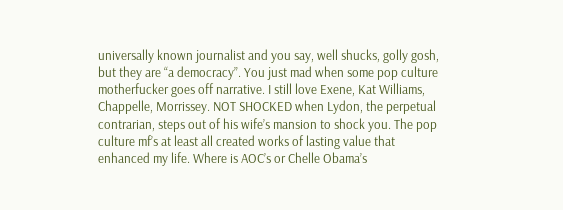universally known journalist and you say, well shucks, golly gosh, but they are “a democracy”. You just mad when some pop culture motherfucker goes off narrative. I still love Exene, Kat Williams, Chappelle, Morrissey. NOT SHOCKED when Lydon, the perpetual contrarian, steps out of his wife’s mansion to shock you. The pop culture mf’s at least all created works of lasting value that enhanced my life. Where is AOC’s or Chelle Obama’s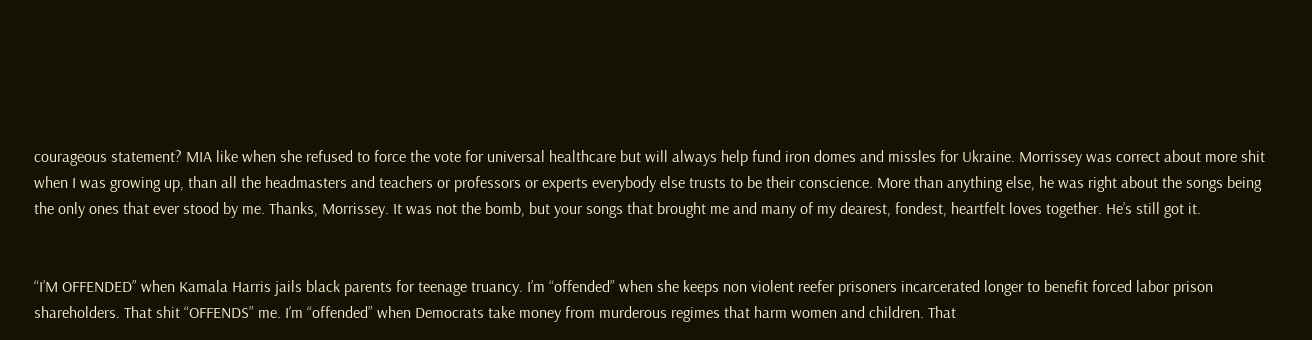courageous statement? MIA like when she refused to force the vote for universal healthcare but will always help fund iron domes and missles for Ukraine. Morrissey was correct about more shit when I was growing up, than all the headmasters and teachers or professors or experts everybody else trusts to be their conscience. More than anything else, he was right about the songs being the only ones that ever stood by me. Thanks, Morrissey. It was not the bomb, but your songs that brought me and many of my dearest, fondest, heartfelt loves together. He’s still got it.


“I’M OFFENDED” when Kamala Harris jails black parents for teenage truancy. I’m “offended” when she keeps non violent reefer prisoners incarcerated longer to benefit forced labor prison shareholders. That shit “OFFENDS” me. I’m “offended” when Democrats take money from murderous regimes that harm women and children. That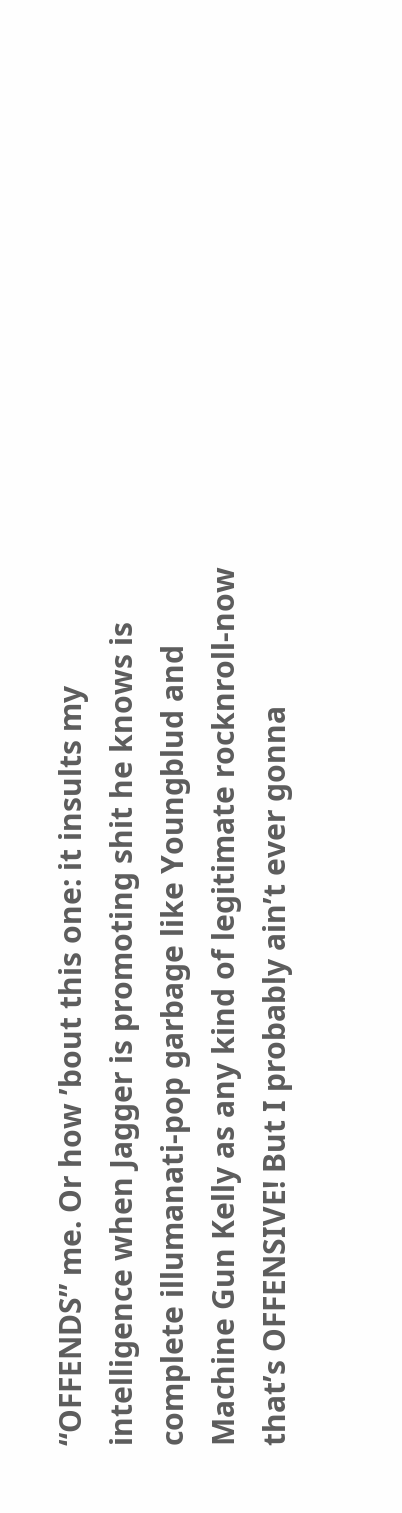“OFFENDS” me. Or how ’bout this one: it insults my intelligence when Jagger is promoting shit he knows is complete illumanati-pop garbage like Youngblud and Machine Gun Kelly as any kind of legitimate rocknroll-now that’s OFFENSIVE! But I probably ain’t ever gonna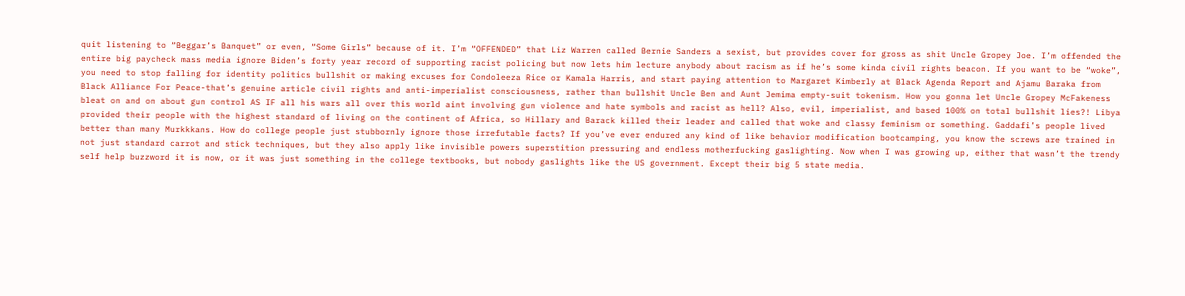quit listening to “Beggar’s Banquet” or even, “Some Girls” because of it. I’m “OFFENDED” that Liz Warren called Bernie Sanders a sexist, but provides cover for gross as shit Uncle Gropey Joe. I’m offended the entire big paycheck mass media ignore Biden’s forty year record of supporting racist policing but now lets him lecture anybody about racism as if he’s some kinda civil rights beacon. If you want to be “woke”, you need to stop falling for identity politics bullshit or making excuses for Condoleeza Rice or Kamala Harris, and start paying attention to Margaret Kimberly at Black Agenda Report and Ajamu Baraka from Black Alliance For Peace-that’s genuine article civil rights and anti-imperialist consciousness, rather than bullshit Uncle Ben and Aunt Jemima empty-suit tokenism. How you gonna let Uncle Gropey McFakeness bleat on and on about gun control AS IF all his wars all over this world aint involving gun violence and hate symbols and racist as hell? Also, evil, imperialist, and based 100% on total bullshit lies?! Libya provided their people with the highest standard of living on the continent of Africa, so Hillary and Barack killed their leader and called that woke and classy feminism or something. Gaddafi’s people lived better than many Murkkkans. How do college people just stubbornly ignore those irrefutable facts? If you’ve ever endured any kind of like behavior modification bootcamping, you know the screws are trained in not just standard carrot and stick techniques, but they also apply like invisible powers superstition pressuring and endless motherfucking gaslighting. Now when I was growing up, either that wasn’t the trendy self help buzzword it is now, or it was just something in the college textbooks, but nobody gaslights like the US government. Except their big 5 state media.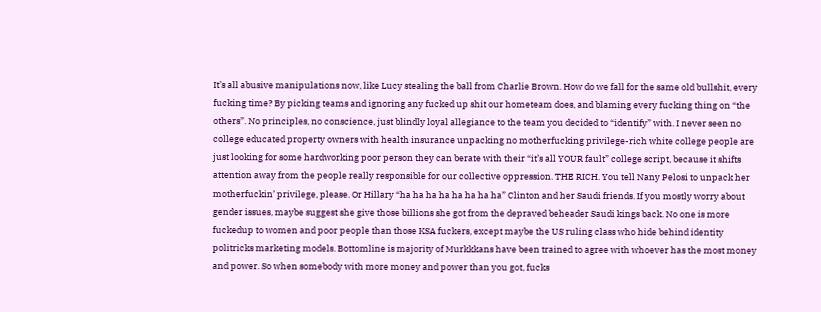It’s all abusive manipulations now, like Lucy stealing the ball from Charlie Brown. How do we fall for the same old bullshit, every fucking time? By picking teams and ignoring any fucked up shit our hometeam does, and blaming every fucking thing on “the others”. No principles, no conscience, just blindly loyal allegiance to the team you decided to “identify” with. I never seen no college educated property owners with health insurance unpacking no motherfucking privilege-rich white college people are just looking for some hardworking poor person they can berate with their “it’s all YOUR fault” college script, because it shifts attention away from the people really responsible for our collective oppression. THE RICH. You tell Nany Pelosi to unpack her motherfuckin’ privilege, please. Or Hillary “ha ha ha ha ha ha ha ha” Clinton and her Saudi friends. If you mostly worry about gender issues, maybe suggest she give those billions she got from the depraved beheader Saudi kings back. No one is more fuckedup to women and poor people than those KSA fuckers, except maybe the US ruling class who hide behind identity politricks marketing models. Bottomline is majority of Murkkkans have been trained to agree with whoever has the most money and power. So when somebody with more money and power than you got, fucks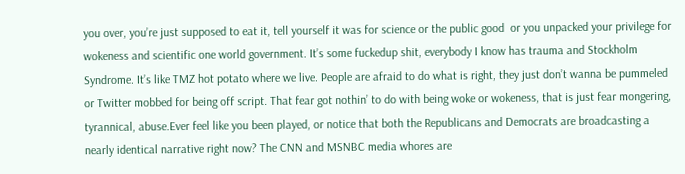you over, you’re just supposed to eat it, tell yourself it was for science or the public good  or you unpacked your privilege for wokeness and scientific one world government. It’s some fuckedup shit, everybody I know has trauma and Stockholm Syndrome. It’s like TMZ hot potato where we live. People are afraid to do what is right, they just don’t wanna be pummeled or Twitter mobbed for being off script. That fear got nothin’ to do with being woke or wokeness, that is just fear mongering, tyrannical, abuse.Ever feel like you been played, or notice that both the Republicans and Democrats are broadcasting a nearly identical narrative right now? The CNN and MSNBC media whores are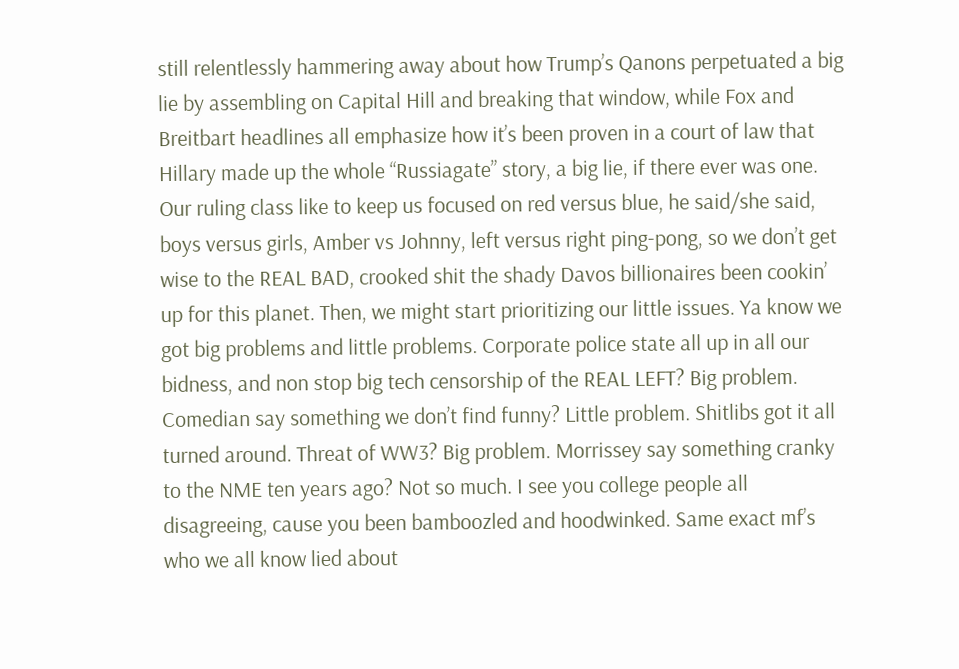still relentlessly hammering away about how Trump’s Qanons perpetuated a big lie by assembling on Capital Hill and breaking that window, while Fox and Breitbart headlines all emphasize how it’s been proven in a court of law that Hillary made up the whole “Russiagate” story, a big lie, if there ever was one. Our ruling class like to keep us focused on red versus blue, he said/she said, boys versus girls, Amber vs Johnny, left versus right ping-pong, so we don’t get wise to the REAL BAD, crooked shit the shady Davos billionaires been cookin’ up for this planet. Then, we might start prioritizing our little issues. Ya know we got big problems and little problems. Corporate police state all up in all our bidness, and non stop big tech censorship of the REAL LEFT? Big problem. Comedian say something we don’t find funny? Little problem. Shitlibs got it all turned around. Threat of WW3? Big problem. Morrissey say something cranky to the NME ten years ago? Not so much. I see you college people all disagreeing, cause you been bamboozled and hoodwinked. Same exact mf’s who we all know lied about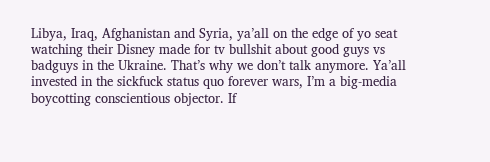Libya, Iraq, Afghanistan and Syria, ya’all on the edge of yo seat watching their Disney made for tv bullshit about good guys vs badguys in the Ukraine. That’s why we don’t talk anymore. Ya’all invested in the sickfuck status quo forever wars, I’m a big-media boycotting conscientious objector. If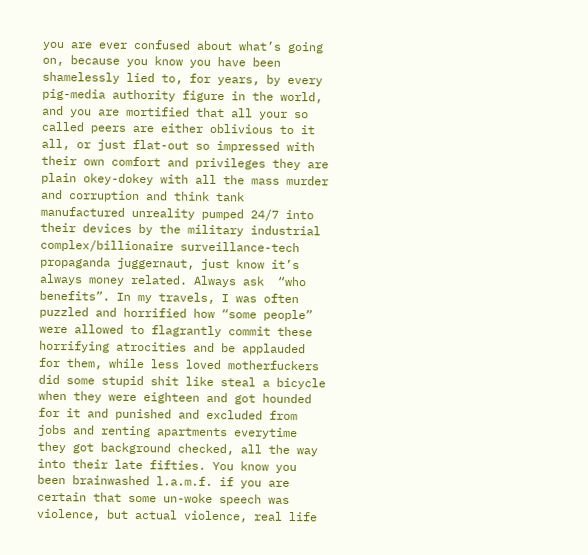you are ever confused about what’s going on, because you know you have been shamelessly lied to, for years, by every pig-media authority figure in the world, and you are mortified that all your so called peers are either oblivious to it all, or just flat-out so impressed with their own comfort and privileges they are plain okey-dokey with all the mass murder and corruption and think tank manufactured unreality pumped 24/7 into their devices by the military industrial complex/billionaire surveillance-tech propaganda juggernaut, just know it’s always money related. Always ask  “who benefits”. In my travels, I was often puzzled and horrified how “some people” were allowed to flagrantly commit these horrifying atrocities and be applauded for them, while less loved motherfuckers did some stupid shit like steal a bicycle when they were eighteen and got hounded for it and punished and excluded from jobs and renting apartments everytime they got background checked, all the way into their late fifties. You know you been brainwashed l.a.m.f. if you are certain that some un-woke speech was violence, but actual violence, real life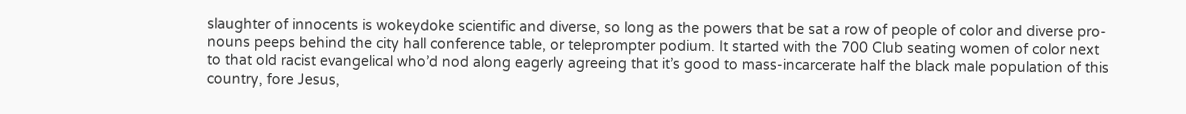slaughter of innocents is wokeydoke scientific and diverse, so long as the powers that be sat a row of people of color and diverse pro-nouns peeps behind the city hall conference table, or teleprompter podium. It started with the 700 Club seating women of color next to that old racist evangelical who’d nod along eagerly agreeing that it’s good to mass-incarcerate half the black male population of this country, fore Jesus,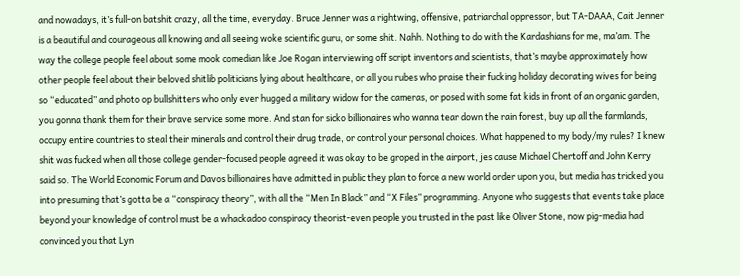and nowadays, it’s full-on batshit crazy, all the time, everyday. Bruce Jenner was a rightwing, offensive, patriarchal oppressor, but TA-DAAA, Cait Jenner is a beautiful and courageous all knowing and all seeing woke scientific guru, or some shit. Nahh. Nothing to do with the Kardashians for me, ma’am. The way the college people feel about some mook comedian like Joe Rogan interviewing off script inventors and scientists, that’s maybe approximately how other people feel about their beloved shitlib politicians lying about healthcare, or all you rubes who praise their fucking holiday decorating wives for being so “educated” and photo op bullshitters who only ever hugged a military widow for the cameras, or posed with some fat kids in front of an organic garden, you gonna thank them for their brave service some more. And stan for sicko billionaires who wanna tear down the rain forest, buy up all the farmlands, occupy entire countries to steal their minerals and control their drug trade, or control your personal choices. What happened to my body/my rules? I knew shit was fucked when all those college gender-focused people agreed it was okay to be groped in the airport, jes cause Michael Chertoff and John Kerry said so. The World Economic Forum and Davos billionaires have admitted in public they plan to force a new world order upon you, but media has tricked you into presuming that’s gotta be a “conspiracy theory”, with all the “Men In Black” and “X Files” programming. Anyone who suggests that events take place beyond your knowledge of control must be a whackadoo conspiracy theorist-even people you trusted in the past like Oliver Stone, now pig-media had convinced you that Lyn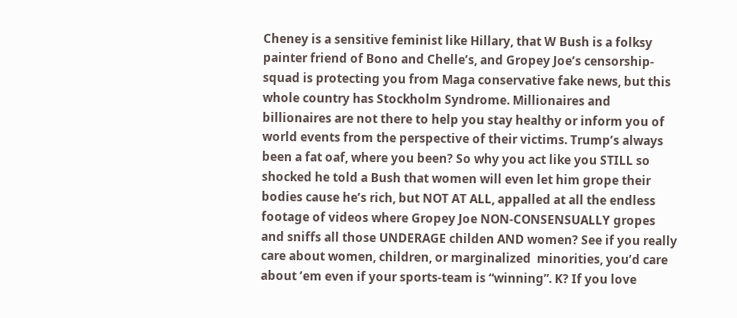Cheney is a sensitive feminist like Hillary, that W Bush is a folksy painter friend of Bono and Chelle’s, and Gropey Joe’s censorship-squad is protecting you from Maga conservative fake news, but this whole country has Stockholm Syndrome. Millionaires and billionaires are not there to help you stay healthy or inform you of world events from the perspective of their victims. Trump’s always been a fat oaf, where you been? So why you act like you STILL so shocked he told a Bush that women will even let him grope their bodies cause he’s rich, but NOT AT ALL, appalled at all the endless footage of videos where Gropey Joe NON-CONSENSUALLY gropes and sniffs all those UNDERAGE childen AND women? See if you really care about women, children, or marginalized  minorities, you’d care about ’em even if your sports-team is “winning”. K? If you love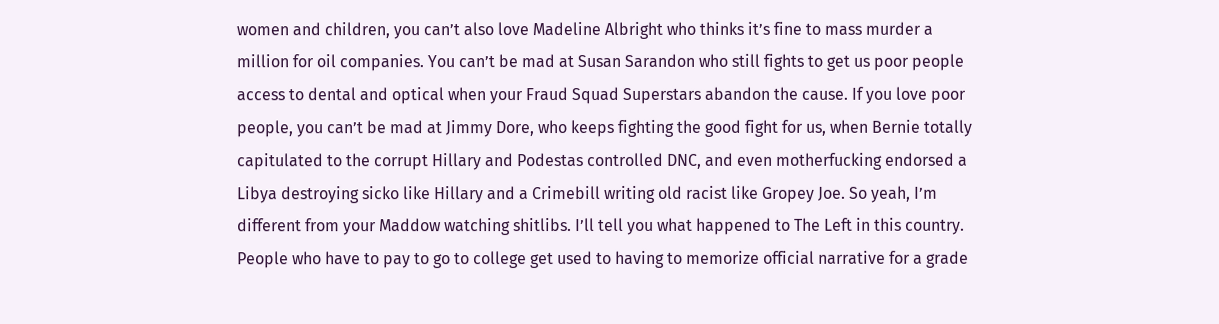women and children, you can’t also love Madeline Albright who thinks it’s fine to mass murder a million for oil companies. You can’t be mad at Susan Sarandon who still fights to get us poor people access to dental and optical when your Fraud Squad Superstars abandon the cause. If you love poor people, you can’t be mad at Jimmy Dore, who keeps fighting the good fight for us, when Bernie totally capitulated to the corrupt Hillary and Podestas controlled DNC, and even motherfucking endorsed a Libya destroying sicko like Hillary and a Crimebill writing old racist like Gropey Joe. So yeah, I’m different from your Maddow watching shitlibs. I’ll tell you what happened to The Left in this country. People who have to pay to go to college get used to having to memorize official narrative for a grade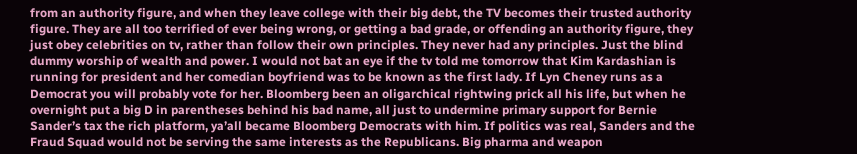from an authority figure, and when they leave college with their big debt, the TV becomes their trusted authority figure. They are all too terrified of ever being wrong, or getting a bad grade, or offending an authority figure, they just obey celebrities on tv, rather than follow their own principles. They never had any principles. Just the blind dummy worship of wealth and power. I would not bat an eye if the tv told me tomorrow that Kim Kardashian is running for president and her comedian boyfriend was to be known as the first lady. If Lyn Cheney runs as a Democrat you will probably vote for her. Bloomberg been an oligarchical rightwing prick all his life, but when he overnight put a big D in parentheses behind his bad name, all just to undermine primary support for Bernie Sander’s tax the rich platform, ya’all became Bloomberg Democrats with him. If politics was real, Sanders and the Fraud Squad would not be serving the same interests as the Republicans. Big pharma and weapon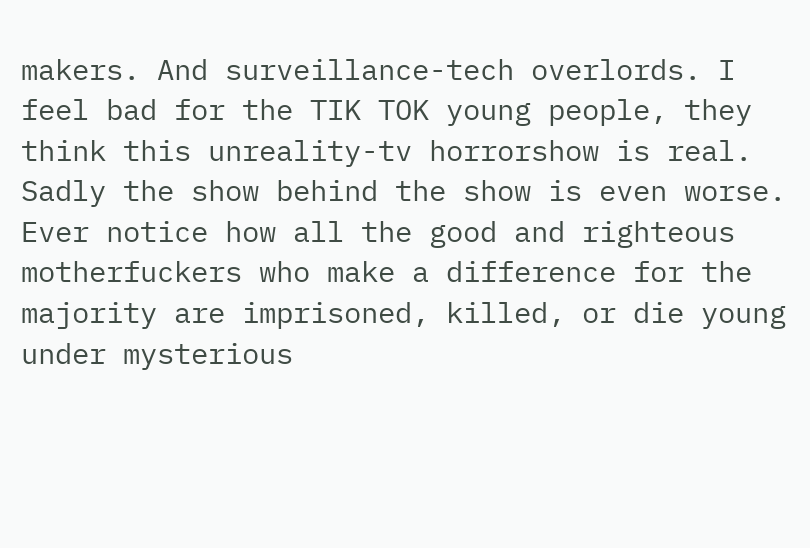makers. And surveillance-tech overlords. I feel bad for the TIK TOK young people, they think this unreality-tv horrorshow is real. Sadly the show behind the show is even worse. Ever notice how all the good and righteous motherfuckers who make a difference for the majority are imprisoned, killed, or die young under mysterious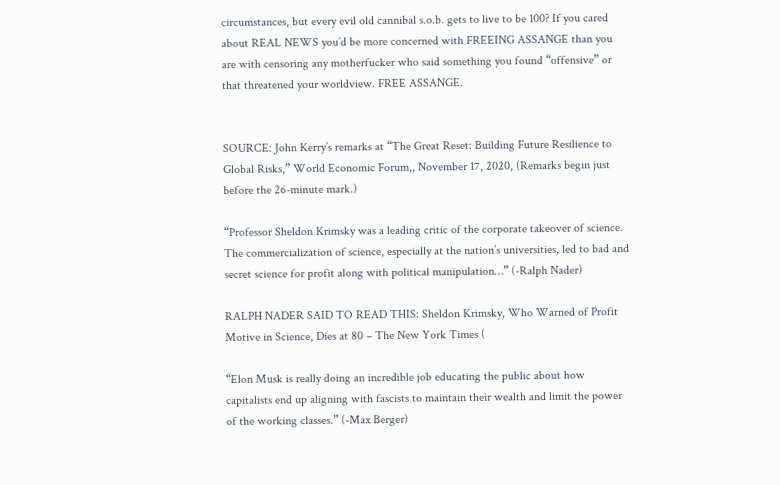circumstances, but every evil old cannibal s.o.b. gets to live to be 100? If you cared about REAL NEWS you’d be more concerned with FREEING ASSANGE than you are with censoring any motherfucker who said something you found “offensive” or that threatened your worldview. FREE ASSANGE.


SOURCE: John Kerry’s remarks at “The Great Reset: Building Future Resilience to Global Risks,” World Economic Forum,, November 17, 2020, (Remarks begin just before the 26-minute mark.)

“Professor Sheldon Krimsky was a leading critic of the corporate takeover of science. The commercialization of science, especially at the nation’s universities, led to bad and secret science for profit along with political manipulation…” (-Ralph Nader)

RALPH NADER SAID TO READ THIS: Sheldon Krimsky, Who Warned of Profit Motive in Science, Dies at 80 – The New York Times (

“Elon Musk is really doing an incredible job educating the public about how capitalists end up aligning with fascists to maintain their wealth and limit the power of the working classes.” (-Max Berger)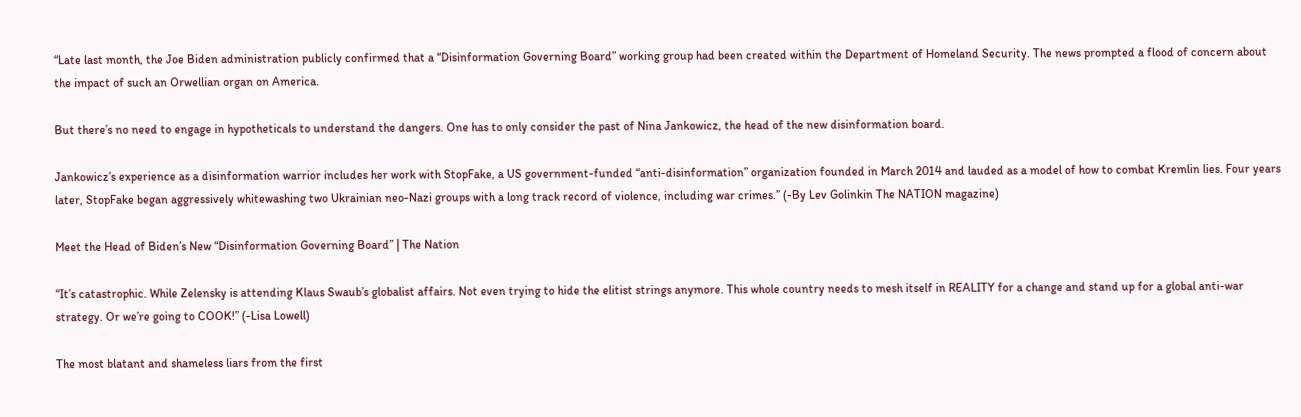“Late last month, the Joe Biden administration publicly confirmed that a “Disinformation Governing Board” working group had been created within the Department of Homeland Security. The news prompted a flood of concern about the impact of such an Orwellian organ on America.

But there’s no need to engage in hypotheticals to understand the dangers. One has to only consider the past of Nina Jankowicz, the head of the new disinformation board.

Jankowicz’s experience as a disinformation warrior includes her work with StopFake, a US government-funded “anti-disinformation” organization founded in March 2014 and lauded as a model of how to combat Kremlin lies. Four years later, StopFake began aggressively whitewashing two Ukrainian neo-Nazi groups with a long track record of violence, including war crimes.” (-By Lev Golinkin The NATION magazine)

Meet the Head of Biden’s New “Disinformation Governing Board” | The Nation

“It’s catastrophic. While Zelensky is attending Klaus Swaub’s globalist affairs. Not even trying to hide the elitist strings anymore. This whole country needs to mesh itself in REALITY for a change and stand up for a global anti-war strategy. Or we’re going to COOK!” (-Lisa Lowell)

The most blatant and shameless liars from the first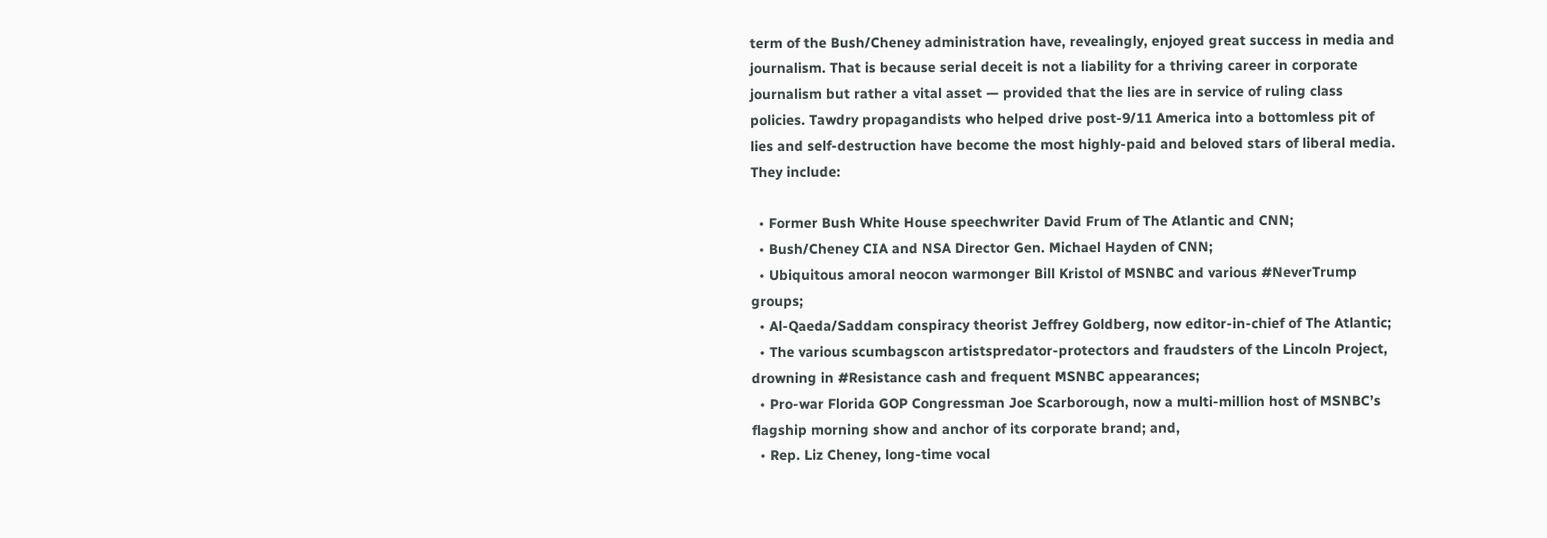term of the Bush/Cheney administration have, revealingly, enjoyed great success in media and journalism. That is because serial deceit is not a liability for a thriving career in corporate journalism but rather a vital asset — provided that the lies are in service of ruling class policies. Tawdry propagandists who helped drive post-9/11 America into a bottomless pit of lies and self-destruction have become the most highly-paid and beloved stars of liberal media. They include:

  • Former Bush White House speechwriter David Frum of The Atlantic and CNN;
  • Bush/Cheney CIA and NSA Director Gen. Michael Hayden of CNN;
  • Ubiquitous amoral neocon warmonger Bill Kristol of MSNBC and various #NeverTrump groups;
  • Al-Qaeda/Saddam conspiracy theorist Jeffrey Goldberg, now editor-in-chief of The Atlantic;
  • The various scumbagscon artistspredator-protectors and fraudsters of the Lincoln Project, drowning in #Resistance cash and frequent MSNBC appearances;
  • Pro-war Florida GOP Congressman Joe Scarborough, now a multi-million host of MSNBC’s flagship morning show and anchor of its corporate brand; and,
  • Rep. Liz Cheney, long-time vocal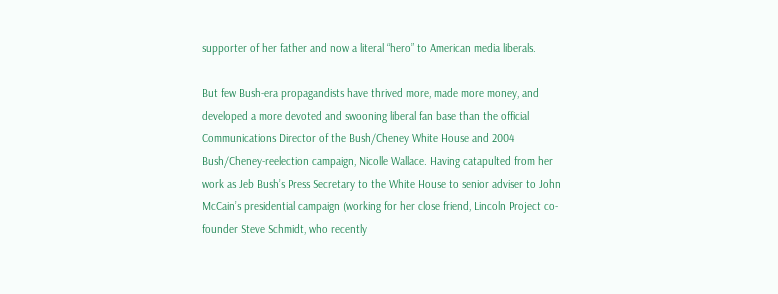supporter of her father and now a literal “hero” to American media liberals.

But few Bush-era propagandists have thrived more, made more money, and developed a more devoted and swooning liberal fan base than the official Communications Director of the Bush/Cheney White House and 2004 Bush/Cheney-reelection campaign, Nicolle Wallace. Having catapulted from her work as Jeb Bush’s Press Secretary to the White House to senior adviser to John McCain’s presidential campaign (working for her close friend, Lincoln Project co-founder Steve Schmidt, who recently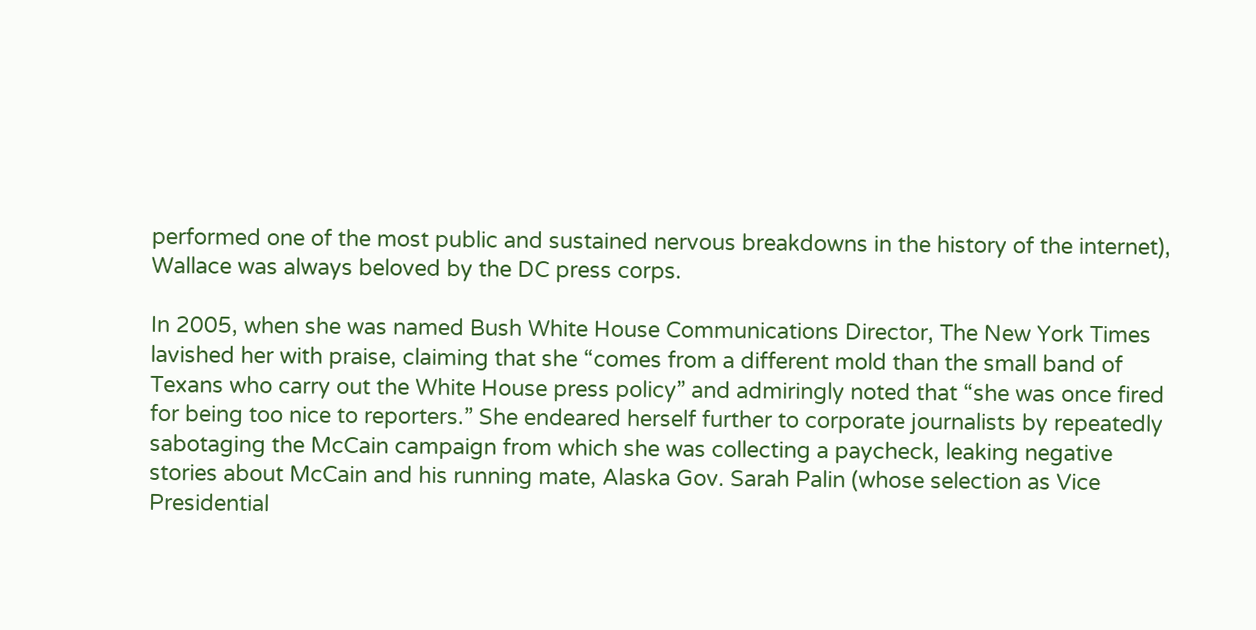performed one of the most public and sustained nervous breakdowns in the history of the internet), Wallace was always beloved by the DC press corps.

In 2005, when she was named Bush White House Communications Director, The New York Times lavished her with praise, claiming that she “comes from a different mold than the small band of Texans who carry out the White House press policy” and admiringly noted that “she was once fired for being too nice to reporters.” She endeared herself further to corporate journalists by repeatedly sabotaging the McCain campaign from which she was collecting a paycheck, leaking negative stories about McCain and his running mate, Alaska Gov. Sarah Palin (whose selection as Vice Presidential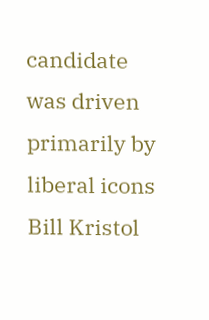candidate was driven primarily by liberal icons Bill Kristol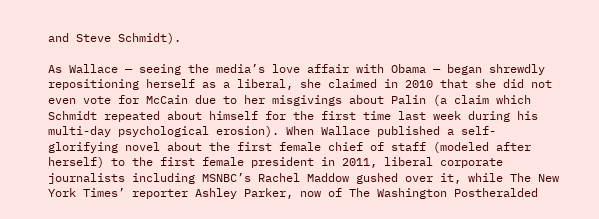and Steve Schmidt).

As Wallace — seeing the media’s love affair with Obama — began shrewdly repositioning herself as a liberal, she claimed in 2010 that she did not even vote for McCain due to her misgivings about Palin (a claim which Schmidt repeated about himself for the first time last week during his multi-day psychological erosion). When Wallace published a self-glorifying novel about the first female chief of staff (modeled after herself) to the first female president in 2011, liberal corporate journalists including MSNBC’s Rachel Maddow gushed over it, while The New York Times’ reporter Ashley Parker, now of The Washington Postheralded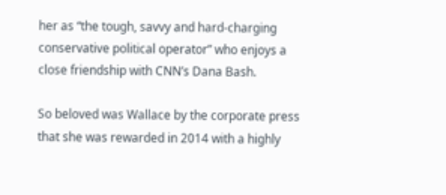her as “the tough, savvy and hard-charging conservative political operator” who enjoys a close friendship with CNN’s Dana Bash.

So beloved was Wallace by the corporate press that she was rewarded in 2014 with a highly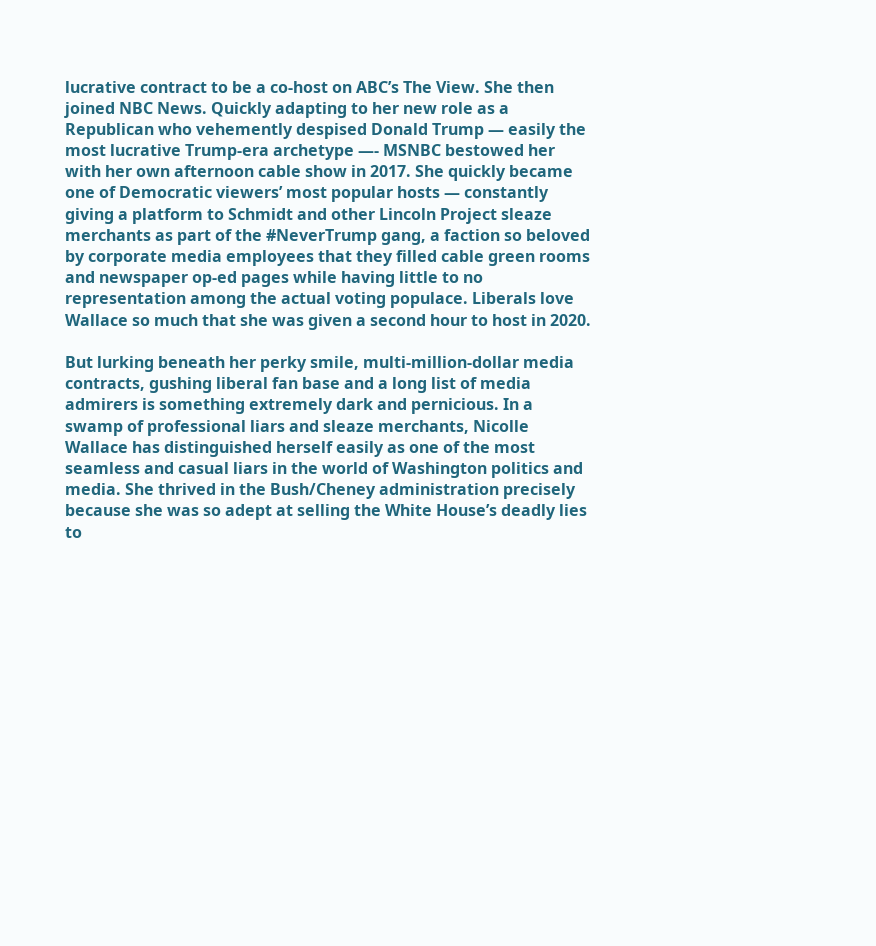lucrative contract to be a co-host on ABC’s The View. She then joined NBC News. Quickly adapting to her new role as a Republican who vehemently despised Donald Trump — easily the most lucrative Trump-era archetype —- MSNBC bestowed her with her own afternoon cable show in 2017. She quickly became one of Democratic viewers’ most popular hosts — constantly giving a platform to Schmidt and other Lincoln Project sleaze merchants as part of the #NeverTrump gang, a faction so beloved by corporate media employees that they filled cable green rooms and newspaper op-ed pages while having little to no representation among the actual voting populace. Liberals love Wallace so much that she was given a second hour to host in 2020.

But lurking beneath her perky smile, multi-million-dollar media contracts, gushing liberal fan base and a long list of media admirers is something extremely dark and pernicious. In a swamp of professional liars and sleaze merchants, Nicolle Wallace has distinguished herself easily as one of the most seamless and casual liars in the world of Washington politics and media. She thrived in the Bush/Cheney administration precisely because she was so adept at selling the White House’s deadly lies to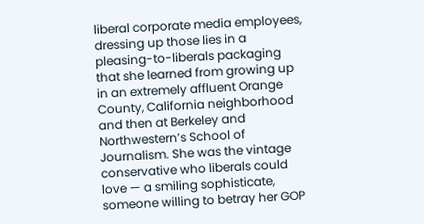liberal corporate media employees, dressing up those lies in a pleasing-to-liberals packaging that she learned from growing up in an extremely affluent Orange County, California neighborhood and then at Berkeley and Northwestern’s School of Journalism. She was the vintage conservative who liberals could love — a smiling sophisticate, someone willing to betray her GOP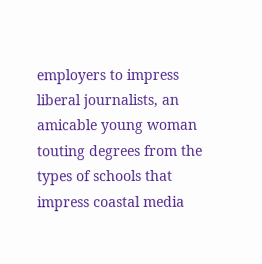employers to impress liberal journalists, an amicable young woman touting degrees from the types of schools that impress coastal media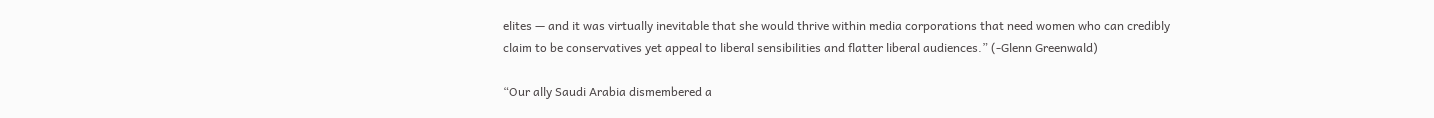elites — and it was virtually inevitable that she would thrive within media corporations that need women who can credibly claim to be conservatives yet appeal to liberal sensibilities and flatter liberal audiences.” (-Glenn Greenwald)

“Our ally Saudi Arabia dismembered a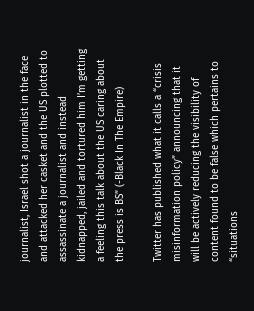journalist, Israel shot a journalist in the face and attacked her casket and the US plotted to assassinate a journalist and instead kidnapped, jailed and tortured him I’m getting a feeling this talk about the US caring about the press is BS” (-Black In The Empire)

Twitter has published what it calls a “crisis misinformation policy” announcing that it will be actively reducing the visibility of content found to be false which pertains to “situations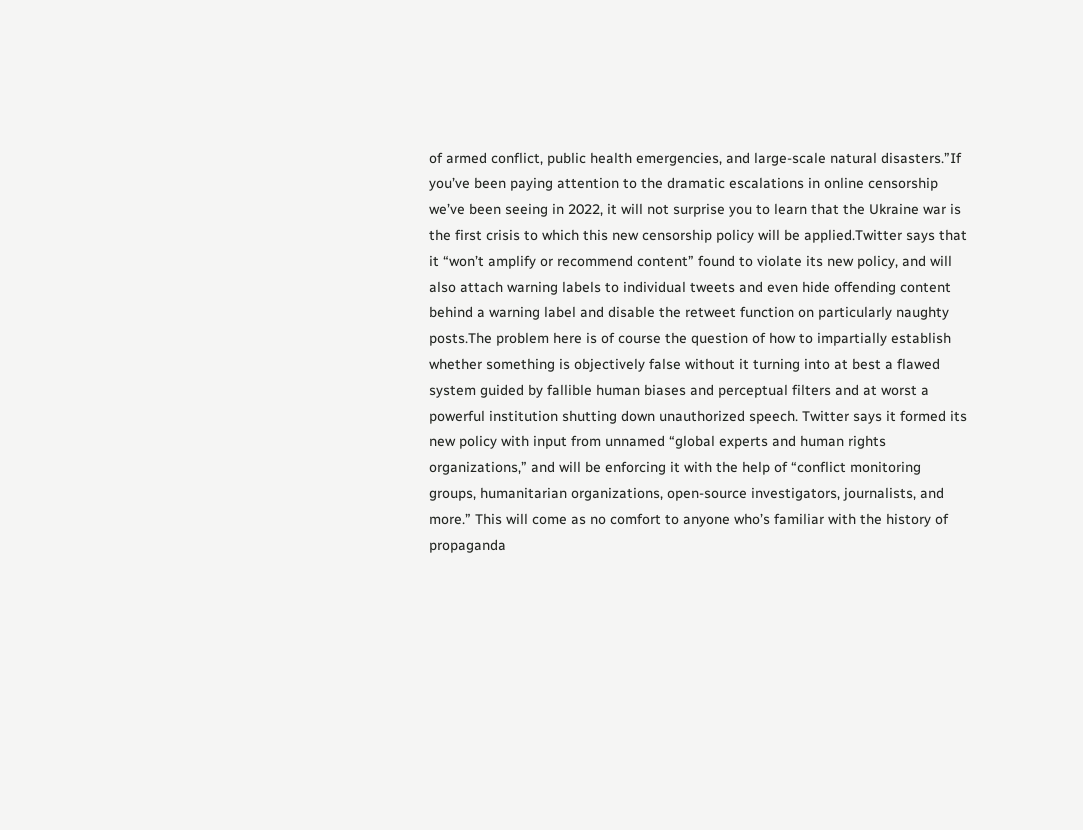of armed conflict, public health emergencies, and large-scale natural disasters.”If you’ve been paying attention to the dramatic escalations in online censorship we’ve been seeing in 2022, it will not surprise you to learn that the Ukraine war is the first crisis to which this new censorship policy will be applied.Twitter says that it “won’t amplify or recommend content” found to violate its new policy, and will also attach warning labels to individual tweets and even hide offending content behind a warning label and disable the retweet function on particularly naughty posts.The problem here is of course the question of how to impartially establish whether something is objectively false without it turning into at best a flawed system guided by fallible human biases and perceptual filters and at worst a powerful institution shutting down unauthorized speech. Twitter says it formed its new policy with input from unnamed “global experts and human rights organizations,” and will be enforcing it with the help of “conflict monitoring groups, humanitarian organizations, open-source investigators, journalists, and more.” This will come as no comfort to anyone who’s familiar with the history of propaganda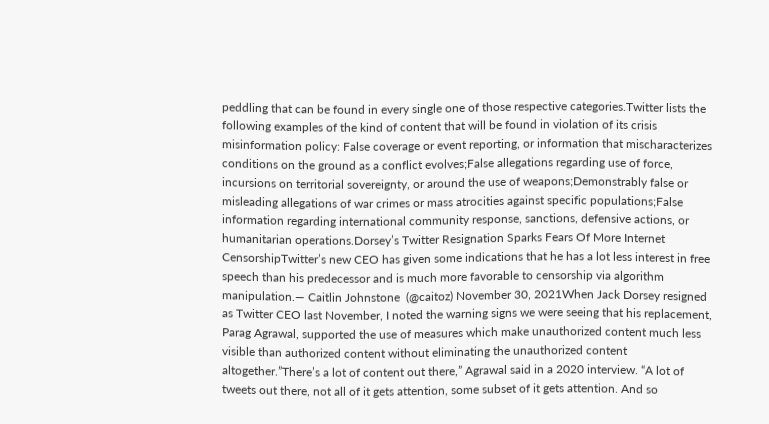peddling that can be found in every single one of those respective categories.Twitter lists the following examples of the kind of content that will be found in violation of its crisis misinformation policy: False coverage or event reporting, or information that mischaracterizes conditions on the ground as a conflict evolves;False allegations regarding use of force, incursions on territorial sovereignty, or around the use of weapons;Demonstrably false or misleading allegations of war crimes or mass atrocities against specific populations;False information regarding international community response, sanctions, defensive actions, or humanitarian operations.Dorsey’s Twitter Resignation Sparks Fears Of More Internet CensorshipTwitter’s new CEO has given some indications that he has a lot less interest in free speech than his predecessor and is much more favorable to censorship via algorithm manipulation.— Caitlin Johnstone  (@caitoz) November 30, 2021When Jack Dorsey resigned as Twitter CEO last November, I noted the warning signs we were seeing that his replacement, Parag Agrawal, supported the use of measures which make unauthorized content much less visible than authorized content without eliminating the unauthorized content altogether.”There’s a lot of content out there,” Agrawal said in a 2020 interview. “A lot of tweets out there, not all of it gets attention, some subset of it gets attention. And so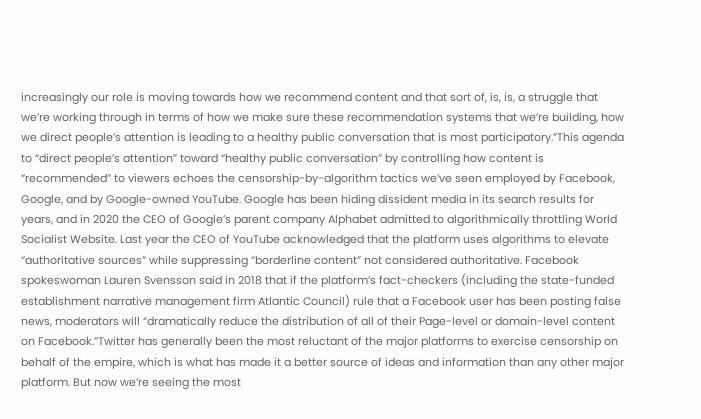increasingly our role is moving towards how we recommend content and that sort of, is, is, a struggle that we’re working through in terms of how we make sure these recommendation systems that we’re building, how we direct people’s attention is leading to a healthy public conversation that is most participatory.”This agenda to “direct people’s attention” toward “healthy public conversation” by controlling how content is “recommended” to viewers echoes the censorship-by-algorithm tactics we’ve seen employed by Facebook, Google, and by Google-owned YouTube. Google has been hiding dissident media in its search results for years, and in 2020 the CEO of Google’s parent company Alphabet admitted to algorithmically throttling World Socialist Website. Last year the CEO of YouTube acknowledged that the platform uses algorithms to elevate “authoritative sources” while suppressing “borderline content” not considered authoritative. Facebook spokeswoman Lauren Svensson said in 2018 that if the platform’s fact-checkers (including the state-funded establishment narrative management firm Atlantic Council) rule that a Facebook user has been posting false news, moderators will “dramatically reduce the distribution of all of their Page-level or domain-level content on Facebook.”Twitter has generally been the most reluctant of the major platforms to exercise censorship on behalf of the empire, which is what has made it a better source of ideas and information than any other major platform. But now we’re seeing the most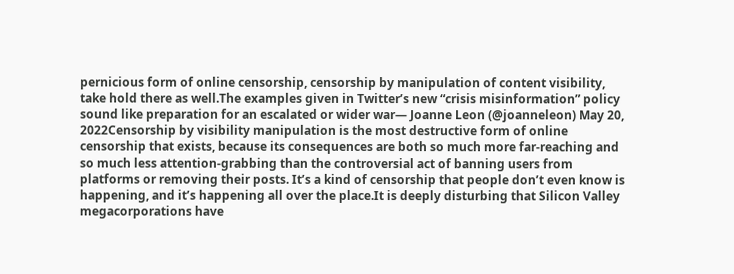pernicious form of online censorship, censorship by manipulation of content visibility, take hold there as well.The examples given in Twitter’s new “crisis misinformation” policy sound like preparation for an escalated or wider war— Joanne Leon (@joanneleon) May 20, 2022Censorship by visibility manipulation is the most destructive form of online censorship that exists, because its consequences are both so much more far-reaching and so much less attention-grabbing than the controversial act of banning users from platforms or removing their posts. It’s a kind of censorship that people don’t even know is happening, and it’s happening all over the place.It is deeply disturbing that Silicon Valley megacorporations have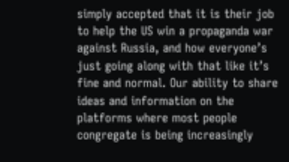simply accepted that it is their job to help the US win a propaganda war against Russia, and how everyone’s just going along with that like it’s fine and normal. Our ability to share ideas and information on the platforms where most people congregate is being increasingly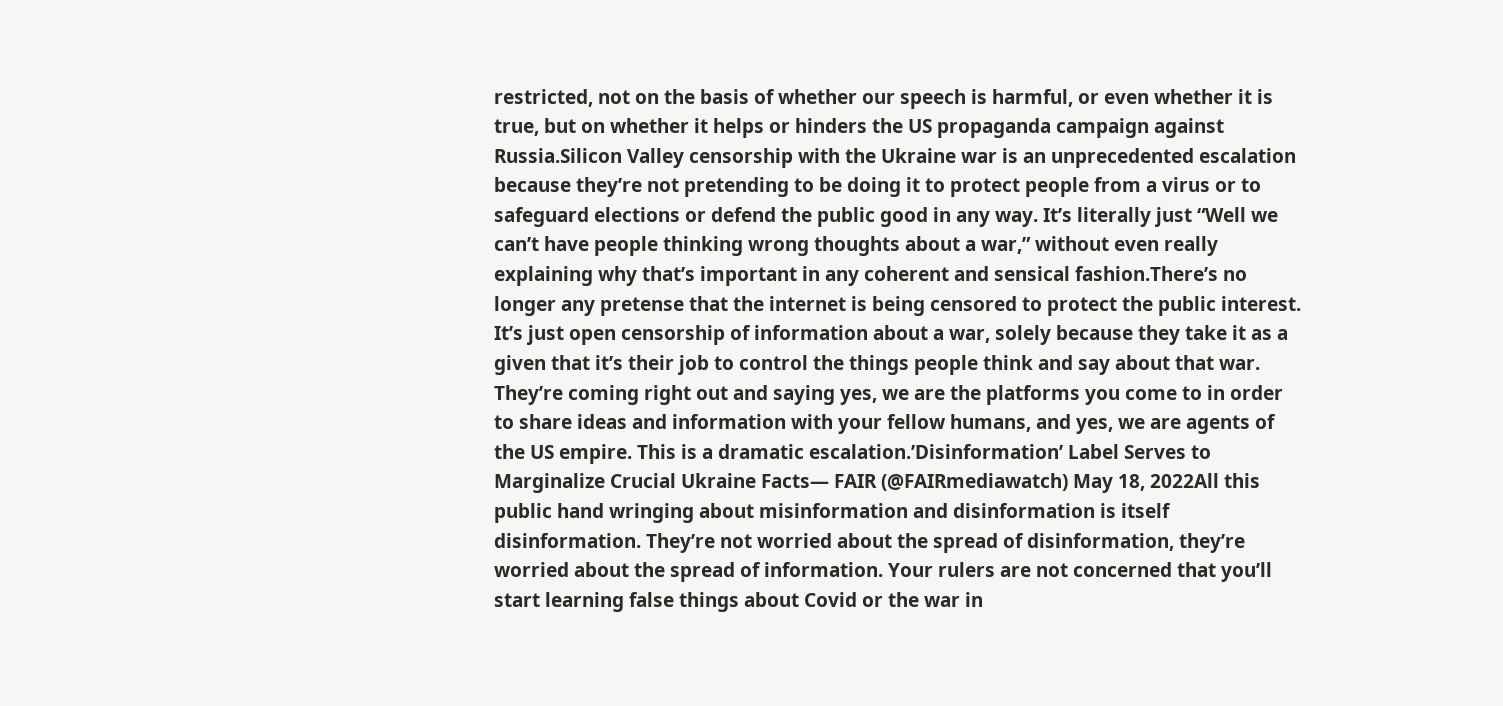restricted, not on the basis of whether our speech is harmful, or even whether it is true, but on whether it helps or hinders the US propaganda campaign against Russia.Silicon Valley censorship with the Ukraine war is an unprecedented escalation because they’re not pretending to be doing it to protect people from a virus or to safeguard elections or defend the public good in any way. It’s literally just “Well we can’t have people thinking wrong thoughts about a war,” without even really explaining why that’s important in any coherent and sensical fashion.There’s no longer any pretense that the internet is being censored to protect the public interest. It’s just open censorship of information about a war, solely because they take it as a given that it’s their job to control the things people think and say about that war. They’re coming right out and saying yes, we are the platforms you come to in order to share ideas and information with your fellow humans, and yes, we are agents of the US empire. This is a dramatic escalation.’Disinformation’ Label Serves to Marginalize Crucial Ukraine Facts— FAIR (@FAIRmediawatch) May 18, 2022All this public hand wringing about misinformation and disinformation is itself disinformation. They’re not worried about the spread of disinformation, they’re worried about the spread of information. Your rulers are not concerned that you’ll start learning false things about Covid or the war in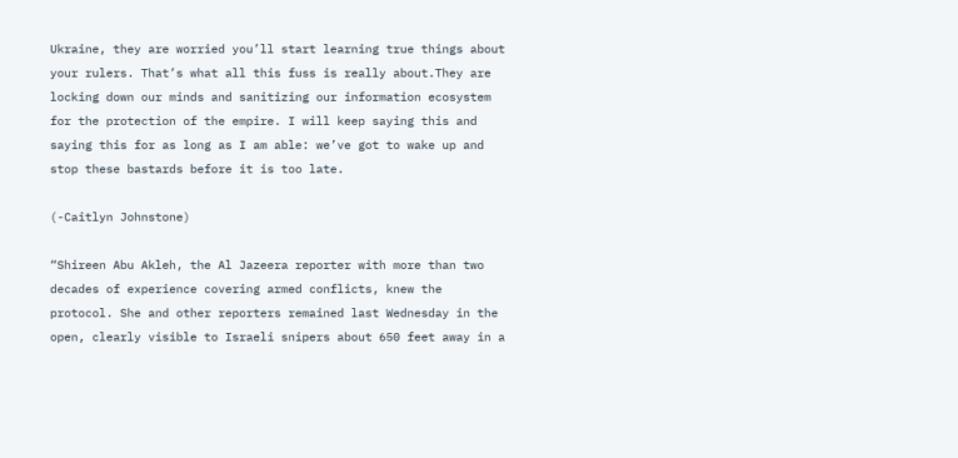Ukraine, they are worried you’ll start learning true things about your rulers. That’s what all this fuss is really about.They are locking down our minds and sanitizing our information ecosystem for the protection of the empire. I will keep saying this and saying this for as long as I am able: we’ve got to wake up and stop these bastards before it is too late.

(-Caitlyn Johnstone)

“Shireen Abu Akleh, the Al Jazeera reporter with more than two decades of experience covering armed conflicts, knew the protocol. She and other reporters remained last Wednesday in the open, clearly visible to Israeli snipers about 650 feet away in a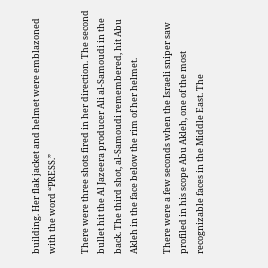building. Her flak jacket and helmet were emblazoned with the word “PRESS.”

There were three shots fired in her direction. The second bullet hit the Al Jazeera producer Ali al-Samoudi in the back. The third shot, al-Samoudi remembered, hit Abu Akleh in the face below the rim of her helmet.

There were a few seconds when the Israeli sniper saw profiled in his scope Abu Akleh, one of the most recognizable faces in the Middle East. The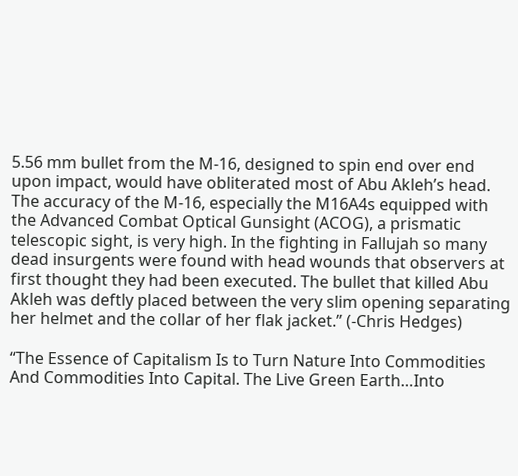5.56 mm bullet from the M-16, designed to spin end over end upon impact, would have obliterated most of Abu Akleh’s head. The accuracy of the M-16, especially the M16A4s equipped with the Advanced Combat Optical Gunsight (ACOG), a prismatic telescopic sight, is very high. In the fighting in Fallujah so many dead insurgents were found with head wounds that observers at first thought they had been executed. The bullet that killed Abu Akleh was deftly placed between the very slim opening separating her helmet and the collar of her flak jacket.” (-Chris Hedges)

“The Essence of Capitalism Is to Turn Nature Into Commodities And Commodities Into Capital. The Live Green Earth…Into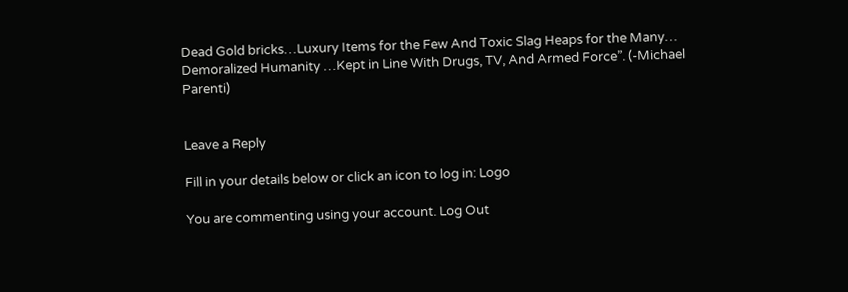Dead Gold bricks…Luxury Items for the Few And Toxic Slag Heaps for the Many… Demoralized Humanity …Kept in Line With Drugs, TV, And Armed Force”. (-Michael Parenti)


Leave a Reply

Fill in your details below or click an icon to log in: Logo

You are commenting using your account. Log Out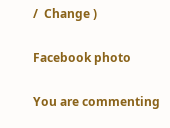/  Change )

Facebook photo

You are commenting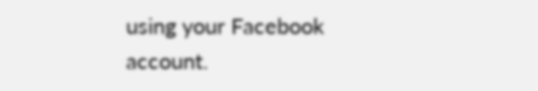using your Facebook account.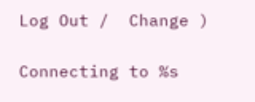Log Out /  Change )

Connecting to %s